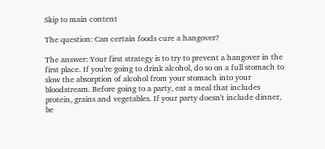Skip to main content

The question: Can certain foods cure a hangover?

The answer: Your first strategy is to try to prevent a hangover in the first place. If you're going to drink alcohol, do so on a full stomach to slow the absorption of alcohol from your stomach into your bloodstream. Before going to a party, eat a meal that includes protein, grains and vegetables. If your party doesn't include dinner, be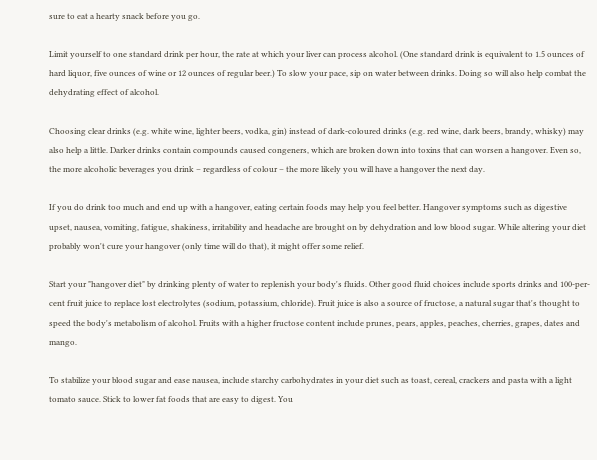sure to eat a hearty snack before you go.

Limit yourself to one standard drink per hour, the rate at which your liver can process alcohol. (One standard drink is equivalent to 1.5 ounces of hard liquor, five ounces of wine or 12 ounces of regular beer.) To slow your pace, sip on water between drinks. Doing so will also help combat the dehydrating effect of alcohol.

Choosing clear drinks (e.g. white wine, lighter beers, vodka, gin) instead of dark-coloured drinks (e.g. red wine, dark beers, brandy, whisky) may also help a little. Darker drinks contain compounds caused congeners, which are broken down into toxins that can worsen a hangover. Even so, the more alcoholic beverages you drink – regardless of colour – the more likely you will have a hangover the next day.

If you do drink too much and end up with a hangover, eating certain foods may help you feel better. Hangover symptoms such as digestive upset, nausea, vomiting, fatigue, shakiness, irritability and headache are brought on by dehydration and low blood sugar. While altering your diet probably won't cure your hangover (only time will do that), it might offer some relief.

Start your "hangover diet" by drinking plenty of water to replenish your body's fluids. Other good fluid choices include sports drinks and 100-per-cent fruit juice to replace lost electrolytes (sodium, potassium, chloride). Fruit juice is also a source of fructose, a natural sugar that's thought to speed the body's metabolism of alcohol. Fruits with a higher fructose content include prunes, pears, apples, peaches, cherries, grapes, dates and mango.

To stabilize your blood sugar and ease nausea, include starchy carbohydrates in your diet such as toast, cereal, crackers and pasta with a light tomato sauce. Stick to lower fat foods that are easy to digest. You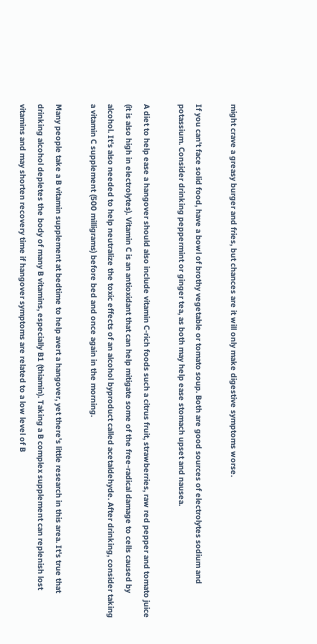might crave a greasy burger and fries, but chances are it will only make digestive symptoms worse.

If you can't face solid food, have a bowl of brothy vegetable or tomato soup. Both are good sources of electrolytes sodium and potassium. Consider drinking peppermint or ginger tea, as both may help ease stomach upset and nausea.

A diet to help ease a hangover should also include vitamin C-rich foods such a citrus fruit, strawberries, raw red pepper and tomato juice (it is also high in electrolytes). Vitamin C is an antioxidant that can help mitigate some of the free-radical damage to cells caused by alcohol. It's also needed to help neutralize the toxic effects of an alcohol byproduct called acetaldehyde. After drinking, consider taking a vitamin C supplement (500 milligrams) before bed and once again in the morning.

Many people take a B vitamin supplement at bedtime to help avert a hangover, yet there's little research in this area. It's true that drinking alcohol depletes the body of many B vitamins, especially B1 (thiamin). Taking a B complex supplement can replenish lost vitamins and may shorten recovery time if hangover symptoms are related to a low level of B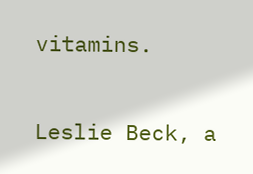vitamins.

Leslie Beck, a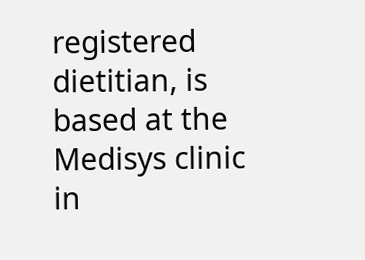registered dietitian, is based at the Medisys clinic in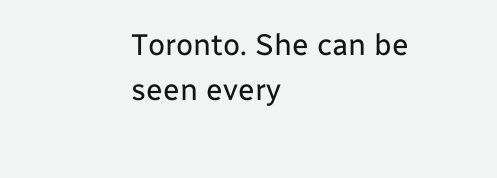Toronto. She can be seen every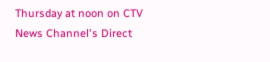Thursday at noon on CTV News Channel's Direct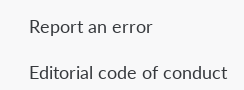Report an error

Editorial code of conduct